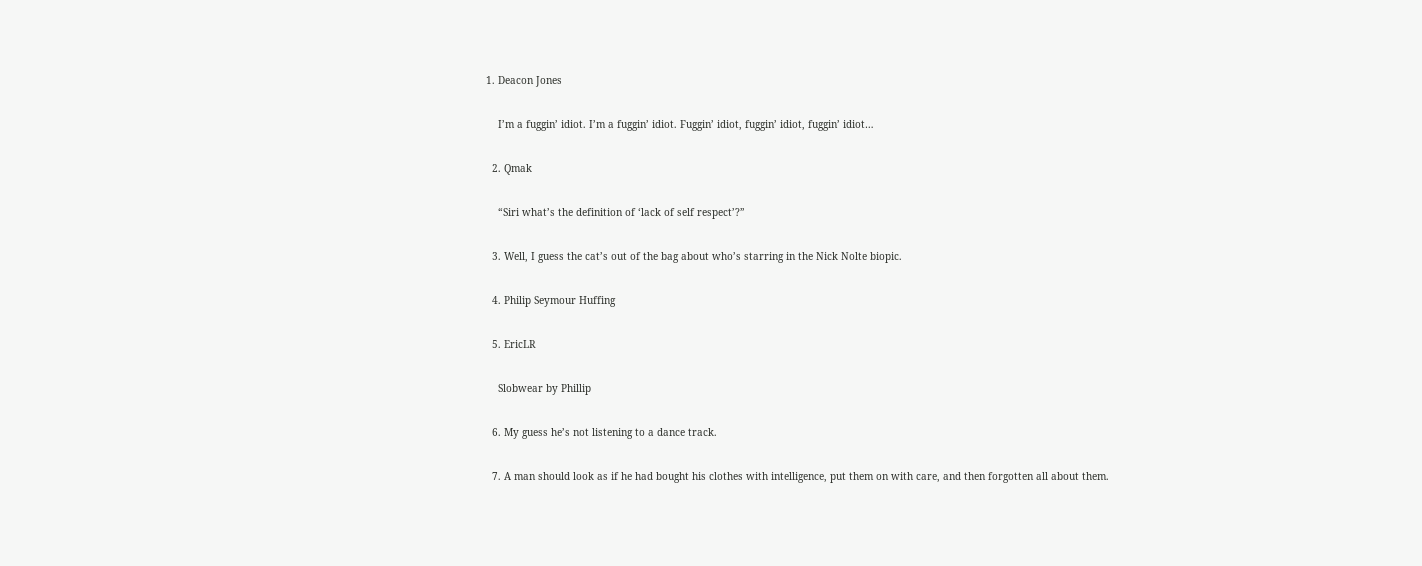1. Deacon Jones

    I’m a fuggin’ idiot. I’m a fuggin’ idiot. Fuggin’ idiot, fuggin’ idiot, fuggin’ idiot…

  2. Qmak

    “Siri what’s the definition of ‘lack of self respect’?”

  3. Well, I guess the cat’s out of the bag about who’s starring in the Nick Nolte biopic.

  4. Philip Seymour Huffing

  5. EricLR

    Slobwear by Phillip

  6. My guess he’s not listening to a dance track.

  7. A man should look as if he had bought his clothes with intelligence, put them on with care, and then forgotten all about them.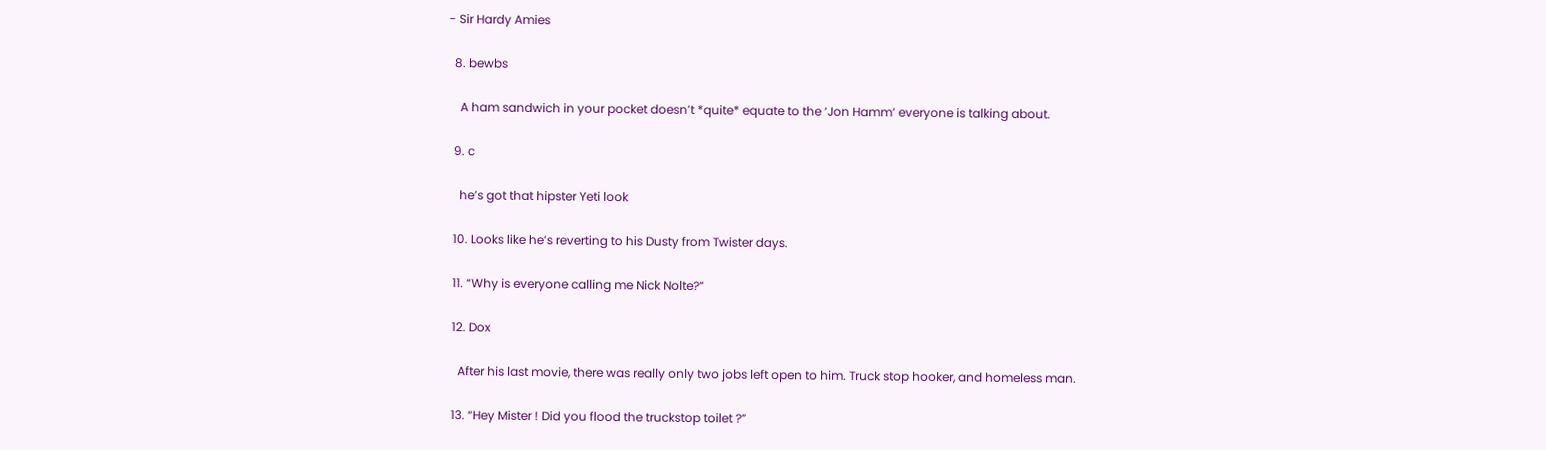- Sir Hardy Amies

  8. bewbs

    A ham sandwich in your pocket doesn’t *quite* equate to the ‘Jon Hamm’ everyone is talking about.

  9. c

    he’s got that hipster Yeti look

  10. Looks like he’s reverting to his Dusty from Twister days.

  11. “Why is everyone calling me Nick Nolte?”

  12. Dox

    After his last movie, there was really only two jobs left open to him. Truck stop hooker, and homeless man.

  13. “Hey Mister ! Did you flood the truckstop toilet ?”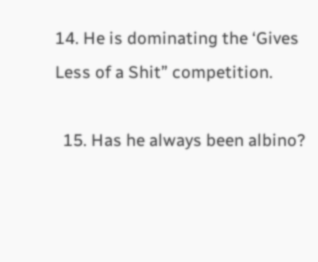14. He is dominating the ‘Gives Less of a Shit” competition.

  15. Has he always been albino?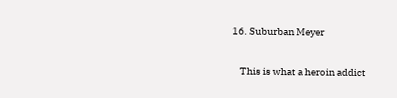16. Suburban Meyer

    This is what a heroin addict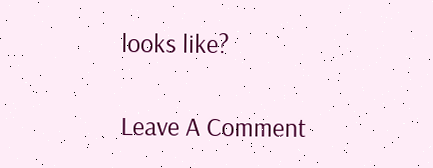looks like?

Leave A Comment